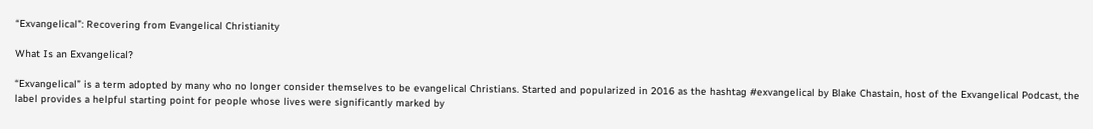“Exvangelical”: Recovering from Evangelical Christianity

What Is an Exvangelical?

“Exvangelical” is a term adopted by many who no longer consider themselves to be evangelical Christians. Started and popularized in 2016 as the hashtag #exvangelical by Blake Chastain, host of the Exvangelical Podcast, the label provides a helpful starting point for people whose lives were significantly marked by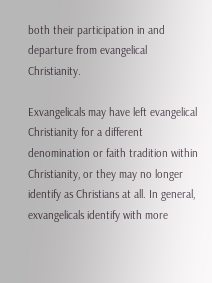both their participation in and departure from evangelical Christianity.

Exvangelicals may have left evangelical Christianity for a different denomination or faith tradition within Christianity, or they may no longer identify as Christians at all. In general, exvangelicals identify with more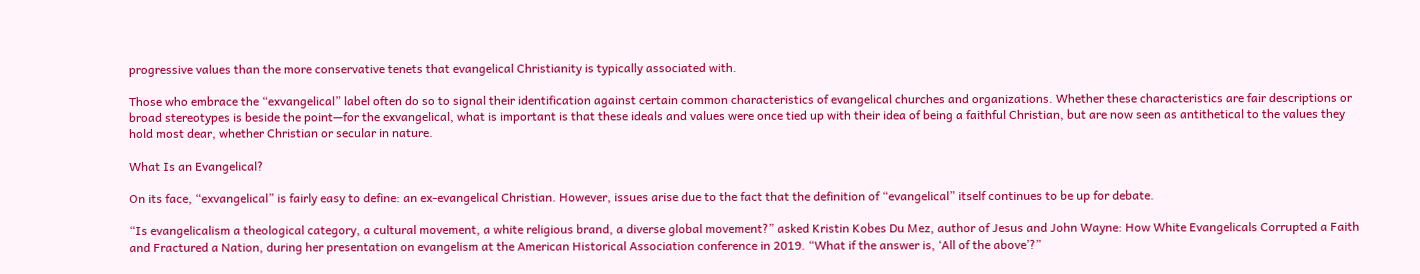progressive values than the more conservative tenets that evangelical Christianity is typically associated with.

Those who embrace the “exvangelical” label often do so to signal their identification against certain common characteristics of evangelical churches and organizations. Whether these characteristics are fair descriptions or broad stereotypes is beside the point—for the exvangelical, what is important is that these ideals and values were once tied up with their idea of being a faithful Christian, but are now seen as antithetical to the values they hold most dear, whether Christian or secular in nature.

What Is an Evangelical?

On its face, “exvangelical” is fairly easy to define: an ex-evangelical Christian. However, issues arise due to the fact that the definition of “evangelical” itself continues to be up for debate.

“Is evangelicalism a theological category, a cultural movement, a white religious brand, a diverse global movement?” asked Kristin Kobes Du Mez, author of Jesus and John Wayne: How White Evangelicals Corrupted a Faith and Fractured a Nation, during her presentation on evangelism at the American Historical Association conference in 2019. “What if the answer is, ‘All of the above’?”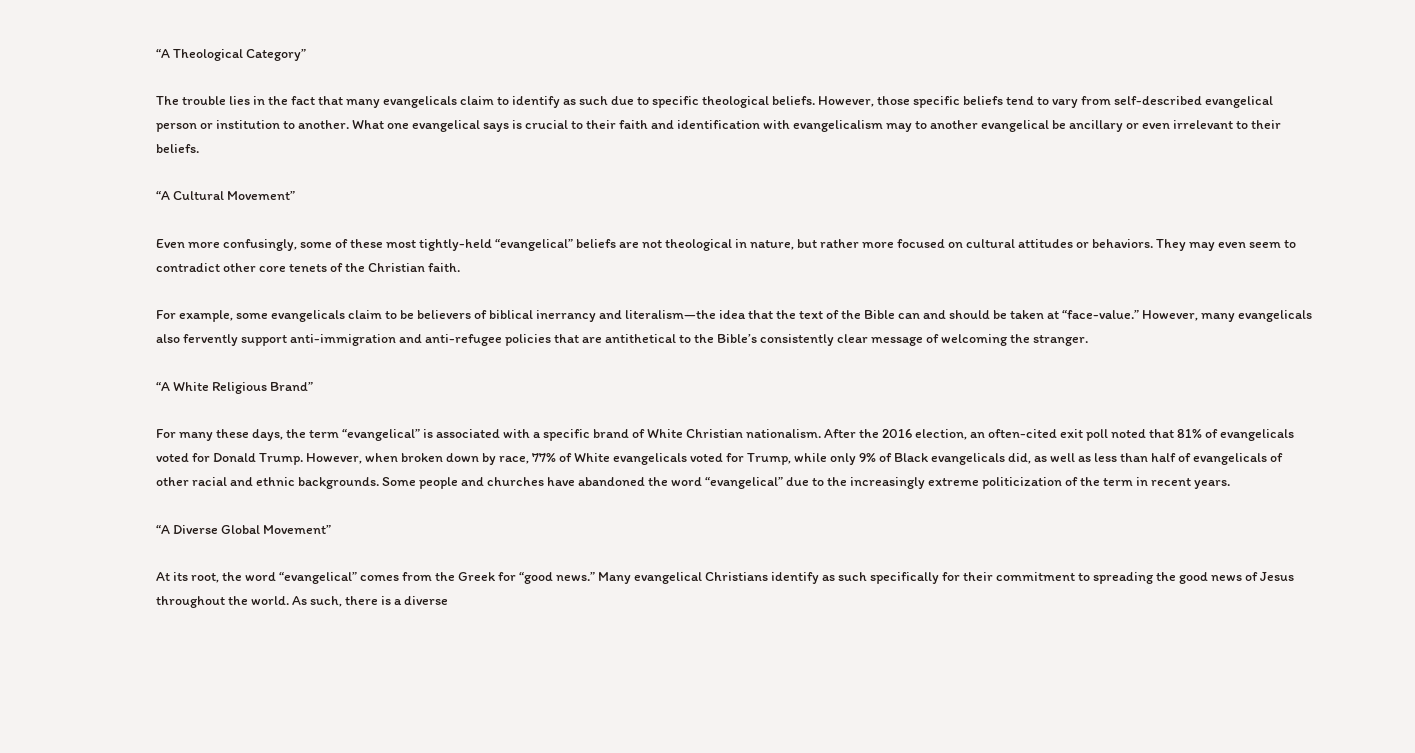“A Theological Category”

The trouble lies in the fact that many evangelicals claim to identify as such due to specific theological beliefs. However, those specific beliefs tend to vary from self-described evangelical person or institution to another. What one evangelical says is crucial to their faith and identification with evangelicalism may to another evangelical be ancillary or even irrelevant to their beliefs.

“A Cultural Movement”

Even more confusingly, some of these most tightly-held “evangelical” beliefs are not theological in nature, but rather more focused on cultural attitudes or behaviors. They may even seem to contradict other core tenets of the Christian faith.

For example, some evangelicals claim to be believers of biblical inerrancy and literalism—the idea that the text of the Bible can and should be taken at “face-value.” However, many evangelicals also fervently support anti-immigration and anti-refugee policies that are antithetical to the Bible’s consistently clear message of welcoming the stranger.

“A White Religious Brand”

For many these days, the term “evangelical” is associated with a specific brand of White Christian nationalism. After the 2016 election, an often-cited exit poll noted that 81% of evangelicals voted for Donald Trump. However, when broken down by race, 77% of White evangelicals voted for Trump, while only 9% of Black evangelicals did, as well as less than half of evangelicals of other racial and ethnic backgrounds. Some people and churches have abandoned the word “evangelical” due to the increasingly extreme politicization of the term in recent years.

“A Diverse Global Movement”

At its root, the word “evangelical” comes from the Greek for “good news.” Many evangelical Christians identify as such specifically for their commitment to spreading the good news of Jesus throughout the world. As such, there is a diverse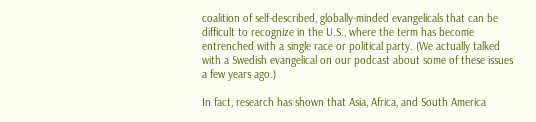coalition of self-described, globally-minded evangelicals that can be difficult to recognize in the U.S., where the term has become entrenched with a single race or political party. (We actually talked with a Swedish evangelical on our podcast about some of these issues a few years ago.)

In fact, research has shown that Asia, Africa, and South America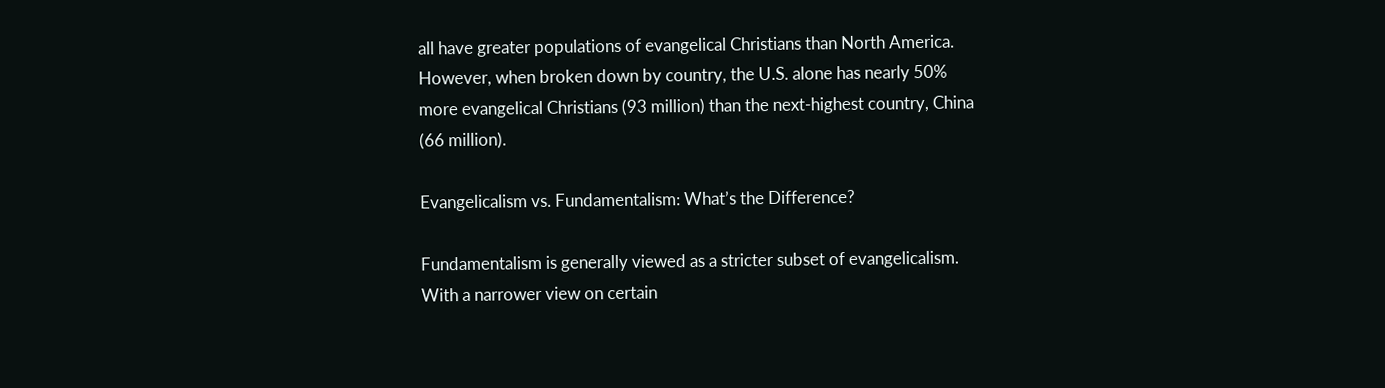all have greater populations of evangelical Christians than North America. However, when broken down by country, the U.S. alone has nearly 50% more evangelical Christians (93 million) than the next-highest country, China (66 million).

Evangelicalism vs. Fundamentalism: What’s the Difference?

Fundamentalism is generally viewed as a stricter subset of evangelicalism. With a narrower view on certain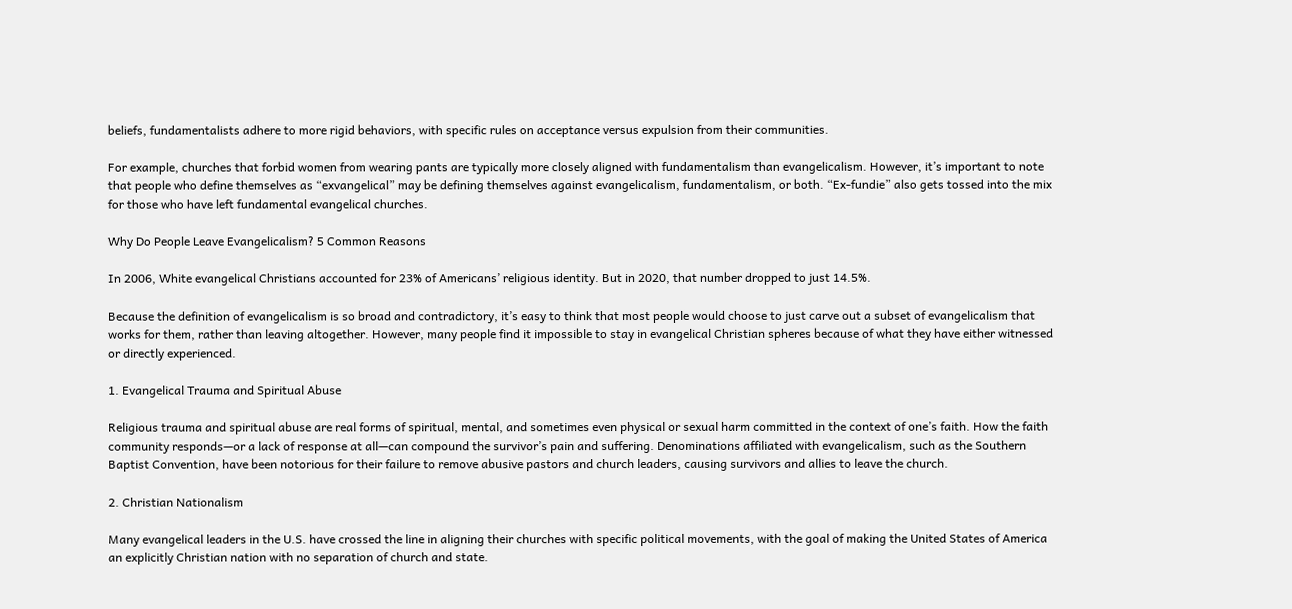beliefs, fundamentalists adhere to more rigid behaviors, with specific rules on acceptance versus expulsion from their communities.

For example, churches that forbid women from wearing pants are typically more closely aligned with fundamentalism than evangelicalism. However, it’s important to note that people who define themselves as “exvangelical” may be defining themselves against evangelicalism, fundamentalism, or both. “Ex-fundie” also gets tossed into the mix for those who have left fundamental evangelical churches.

Why Do People Leave Evangelicalism? 5 Common Reasons

In 2006, White evangelical Christians accounted for 23% of Americans’ religious identity. But in 2020, that number dropped to just 14.5%.

Because the definition of evangelicalism is so broad and contradictory, it’s easy to think that most people would choose to just carve out a subset of evangelicalism that works for them, rather than leaving altogether. However, many people find it impossible to stay in evangelical Christian spheres because of what they have either witnessed or directly experienced.

1. Evangelical Trauma and Spiritual Abuse

Religious trauma and spiritual abuse are real forms of spiritual, mental, and sometimes even physical or sexual harm committed in the context of one’s faith. How the faith community responds—or a lack of response at all—can compound the survivor’s pain and suffering. Denominations affiliated with evangelicalism, such as the Southern Baptist Convention, have been notorious for their failure to remove abusive pastors and church leaders, causing survivors and allies to leave the church.

2. Christian Nationalism

Many evangelical leaders in the U.S. have crossed the line in aligning their churches with specific political movements, with the goal of making the United States of America an explicitly Christian nation with no separation of church and state.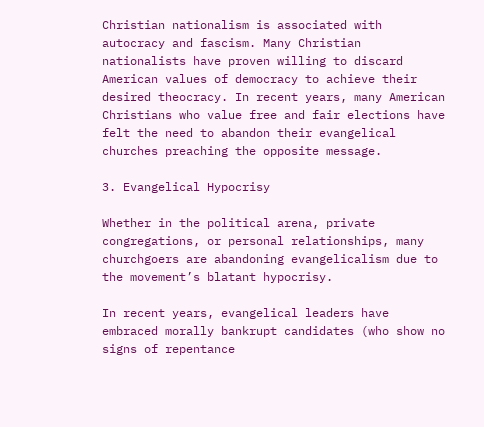Christian nationalism is associated with autocracy and fascism. Many Christian nationalists have proven willing to discard American values of democracy to achieve their desired theocracy. In recent years, many American Christians who value free and fair elections have felt the need to abandon their evangelical churches preaching the opposite message.

3. Evangelical Hypocrisy

Whether in the political arena, private congregations, or personal relationships, many churchgoers are abandoning evangelicalism due to the movement’s blatant hypocrisy.

In recent years, evangelical leaders have embraced morally bankrupt candidates (who show no signs of repentance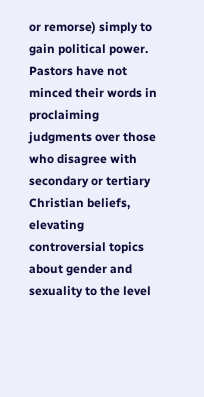or remorse) simply to gain political power. Pastors have not minced their words in proclaiming judgments over those who disagree with secondary or tertiary Christian beliefs, elevating controversial topics about gender and sexuality to the level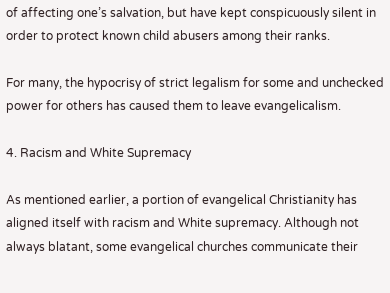of affecting one’s salvation, but have kept conspicuously silent in order to protect known child abusers among their ranks.

For many, the hypocrisy of strict legalism for some and unchecked power for others has caused them to leave evangelicalism.

4. Racism and White Supremacy

As mentioned earlier, a portion of evangelical Christianity has aligned itself with racism and White supremacy. Although not always blatant, some evangelical churches communicate their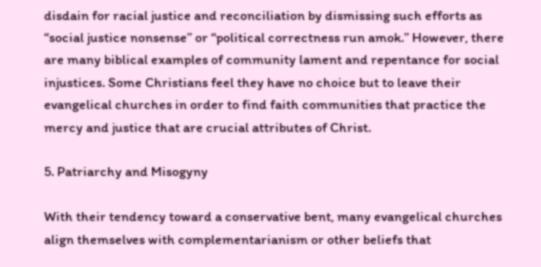disdain for racial justice and reconciliation by dismissing such efforts as “social justice nonsense” or “political correctness run amok.” However, there are many biblical examples of community lament and repentance for social injustices. Some Christians feel they have no choice but to leave their evangelical churches in order to find faith communities that practice the mercy and justice that are crucial attributes of Christ.

5. Patriarchy and Misogyny

With their tendency toward a conservative bent, many evangelical churches align themselves with complementarianism or other beliefs that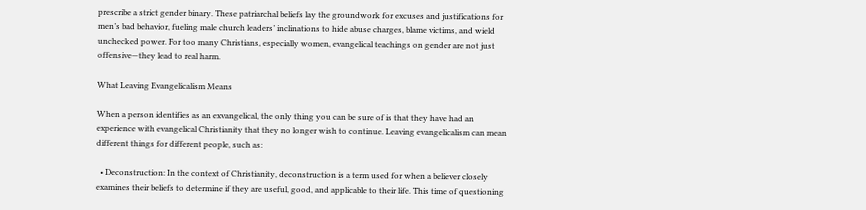prescribe a strict gender binary. These patriarchal beliefs lay the groundwork for excuses and justifications for men’s bad behavior, fueling male church leaders’ inclinations to hide abuse charges, blame victims, and wield unchecked power. For too many Christians, especially women, evangelical teachings on gender are not just offensive—they lead to real harm.

What Leaving Evangelicalism Means

When a person identifies as an exvangelical, the only thing you can be sure of is that they have had an experience with evangelical Christianity that they no longer wish to continue. Leaving evangelicalism can mean different things for different people, such as:

  • Deconstruction: In the context of Christianity, deconstruction is a term used for when a believer closely examines their beliefs to determine if they are useful, good, and applicable to their life. This time of questioning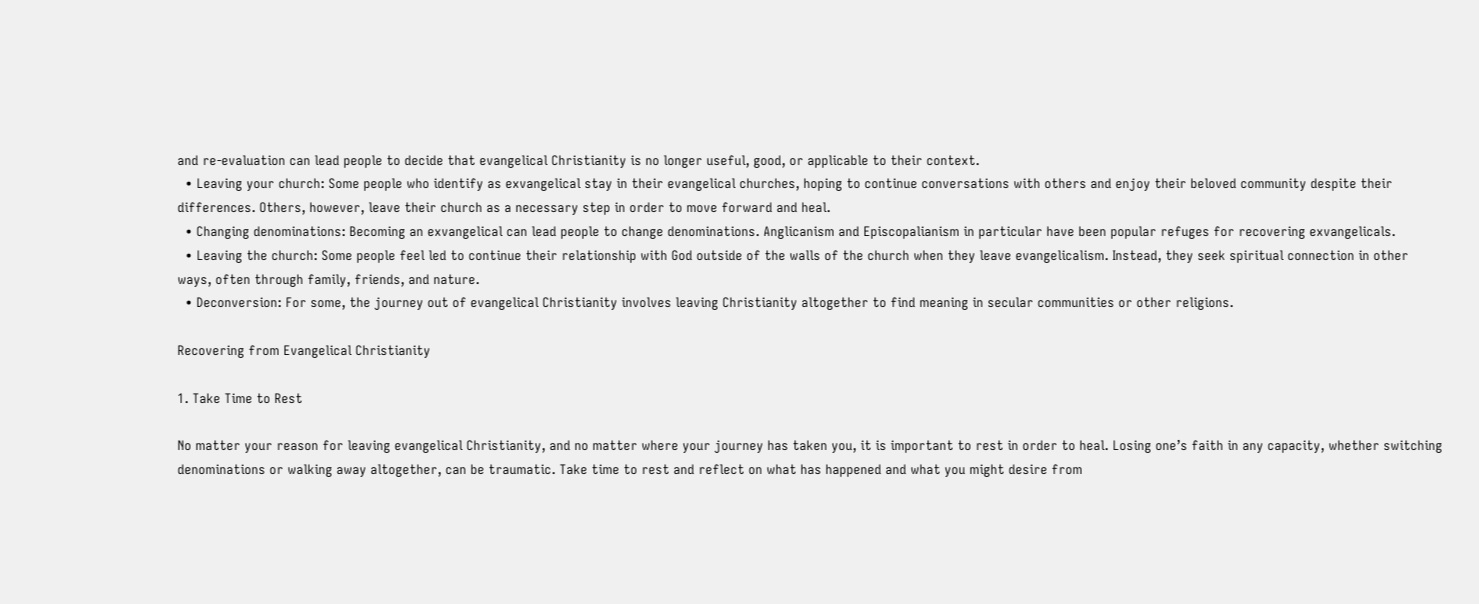and re-evaluation can lead people to decide that evangelical Christianity is no longer useful, good, or applicable to their context.
  • Leaving your church: Some people who identify as exvangelical stay in their evangelical churches, hoping to continue conversations with others and enjoy their beloved community despite their differences. Others, however, leave their church as a necessary step in order to move forward and heal.
  • Changing denominations: Becoming an exvangelical can lead people to change denominations. Anglicanism and Episcopalianism in particular have been popular refuges for recovering exvangelicals.
  • Leaving the church: Some people feel led to continue their relationship with God outside of the walls of the church when they leave evangelicalism. Instead, they seek spiritual connection in other ways, often through family, friends, and nature.
  • Deconversion: For some, the journey out of evangelical Christianity involves leaving Christianity altogether to find meaning in secular communities or other religions.

Recovering from Evangelical Christianity

1. Take Time to Rest

No matter your reason for leaving evangelical Christianity, and no matter where your journey has taken you, it is important to rest in order to heal. Losing one’s faith in any capacity, whether switching denominations or walking away altogether, can be traumatic. Take time to rest and reflect on what has happened and what you might desire from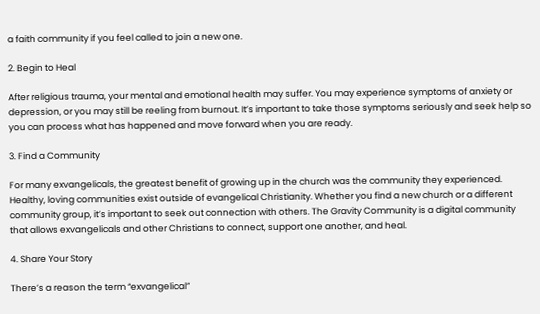a faith community if you feel called to join a new one.

2. Begin to Heal

After religious trauma, your mental and emotional health may suffer. You may experience symptoms of anxiety or depression, or you may still be reeling from burnout. It’s important to take those symptoms seriously and seek help so you can process what has happened and move forward when you are ready.

3. Find a Community

For many exvangelicals, the greatest benefit of growing up in the church was the community they experienced. Healthy, loving communities exist outside of evangelical Christianity. Whether you find a new church or a different community group, it’s important to seek out connection with others. The Gravity Community is a digital community that allows exvangelicals and other Christians to connect, support one another, and heal.

4. Share Your Story

There’s a reason the term “exvangelical”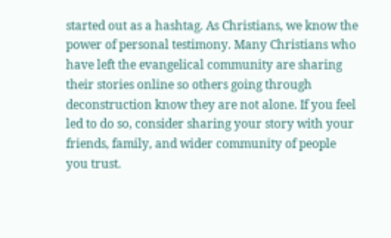started out as a hashtag. As Christians, we know the power of personal testimony. Many Christians who have left the evangelical community are sharing their stories online so others going through deconstruction know they are not alone. If you feel led to do so, consider sharing your story with your friends, family, and wider community of people you trust.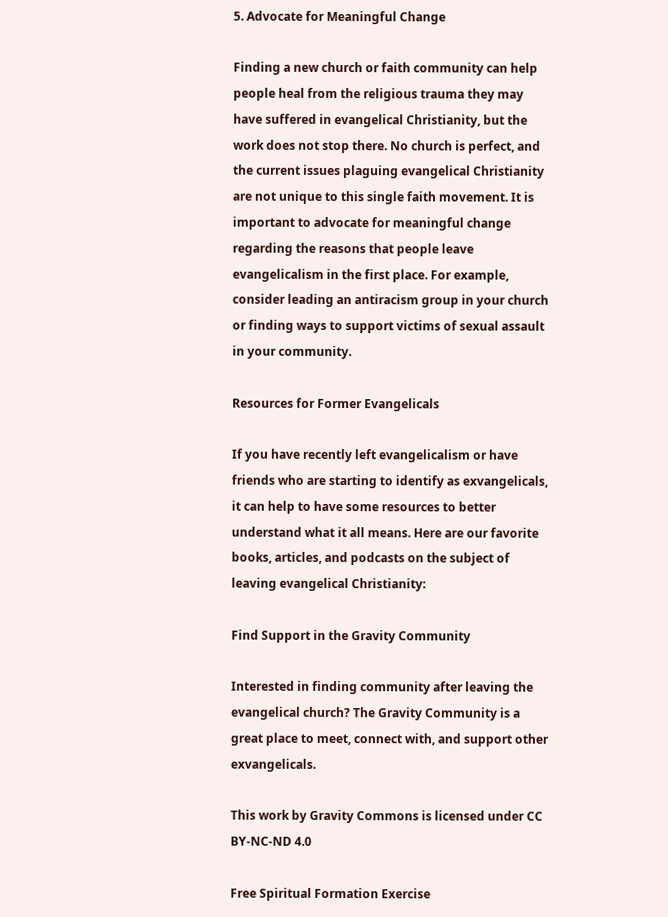5. Advocate for Meaningful Change

Finding a new church or faith community can help people heal from the religious trauma they may have suffered in evangelical Christianity, but the work does not stop there. No church is perfect, and the current issues plaguing evangelical Christianity are not unique to this single faith movement. It is important to advocate for meaningful change regarding the reasons that people leave evangelicalism in the first place. For example, consider leading an antiracism group in your church or finding ways to support victims of sexual assault in your community.

Resources for Former Evangelicals

If you have recently left evangelicalism or have friends who are starting to identify as exvangelicals, it can help to have some resources to better understand what it all means. Here are our favorite books, articles, and podcasts on the subject of leaving evangelical Christianity:

Find Support in the Gravity Community

Interested in finding community after leaving the evangelical church? The Gravity Community is a great place to meet, connect with, and support other exvangelicals.

This work by Gravity Commons is licensed under CC BY-NC-ND 4.0

Free Spiritual Formation Exercise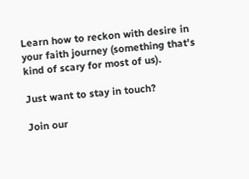Learn how to reckon with desire in your faith journey (something that's kind of scary for most of us).

Just want to stay in touch?

Join our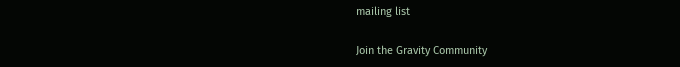mailing list

Join the Gravity Community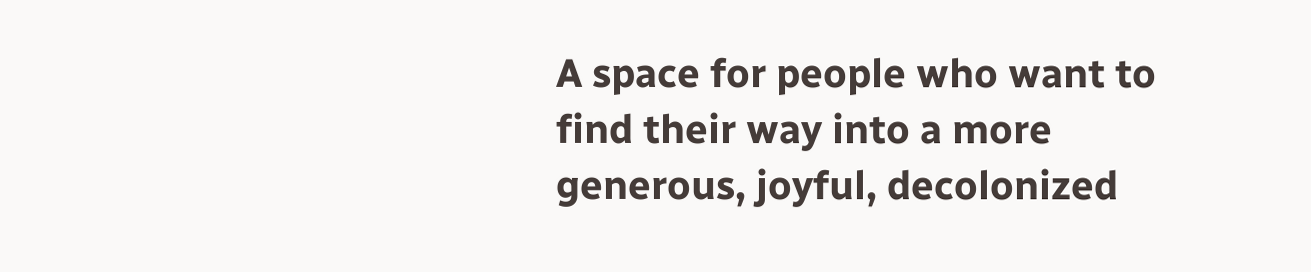A space for people who want to find their way into a more generous, joyful, decolonized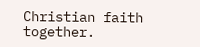Christian faith together.